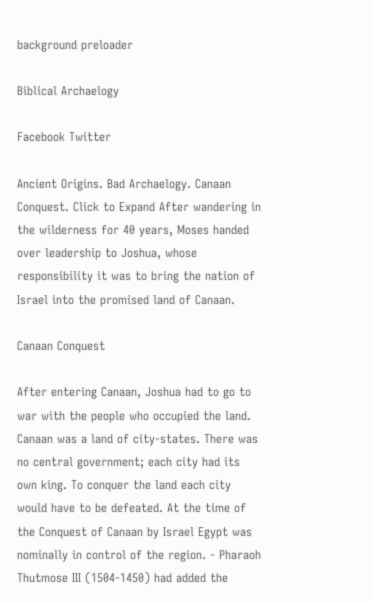background preloader

Biblical Archaelogy

Facebook Twitter

Ancient Origins. Bad Archaelogy. Canaan Conquest. Click to Expand After wandering in the wilderness for 40 years, Moses handed over leadership to Joshua, whose responsibility it was to bring the nation of Israel into the promised land of Canaan.

Canaan Conquest

After entering Canaan, Joshua had to go to war with the people who occupied the land. Canaan was a land of city-states. There was no central government; each city had its own king. To conquer the land each city would have to be defeated. At the time of the Conquest of Canaan by Israel Egypt was nominally in control of the region. - Pharaoh Thutmose III (1504-1450) had added the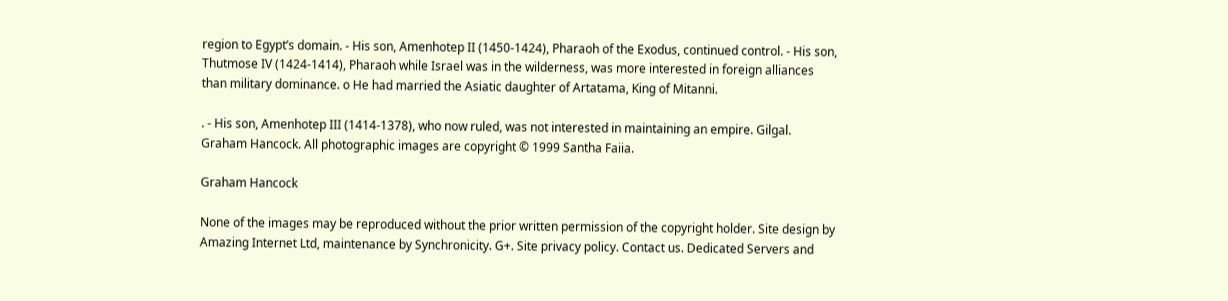region to Egypt’s domain. - His son, Amenhotep II (1450-1424), Pharaoh of the Exodus, continued control. - His son, Thutmose IV (1424-1414), Pharaoh while Israel was in the wilderness, was more interested in foreign alliances than military dominance. o He had married the Asiatic daughter of Artatama, King of Mitanni.

. - His son, Amenhotep III (1414-1378), who now ruled, was not interested in maintaining an empire. Gilgal. Graham Hancock. All photographic images are copyright © 1999 Santha Faiia.

Graham Hancock

None of the images may be reproduced without the prior written permission of the copyright holder. Site design by Amazing Internet Ltd, maintenance by Synchronicity. G+. Site privacy policy. Contact us. Dedicated Servers and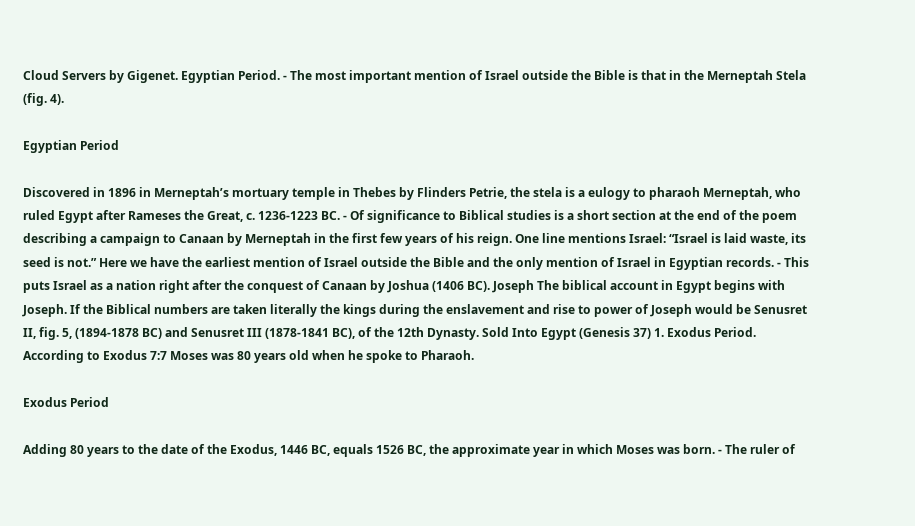Cloud Servers by Gigenet. Egyptian Period. - The most important mention of Israel outside the Bible is that in the Merneptah Stela (fig. 4).

Egyptian Period

Discovered in 1896 in Merneptah’s mortuary temple in Thebes by Flinders Petrie, the stela is a eulogy to pharaoh Merneptah, who ruled Egypt after Rameses the Great, c. 1236-1223 BC. - Of significance to Biblical studies is a short section at the end of the poem describing a campaign to Canaan by Merneptah in the first few years of his reign. One line mentions Israel: “Israel is laid waste, its seed is not.” Here we have the earliest mention of Israel outside the Bible and the only mention of Israel in Egyptian records. - This puts Israel as a nation right after the conquest of Canaan by Joshua (1406 BC). Joseph The biblical account in Egypt begins with Joseph. If the Biblical numbers are taken literally the kings during the enslavement and rise to power of Joseph would be Senusret II, fig. 5, (1894-1878 BC) and Senusret III (1878-1841 BC), of the 12th Dynasty. Sold Into Egypt (Genesis 37) 1. Exodus Period. According to Exodus 7:7 Moses was 80 years old when he spoke to Pharaoh.

Exodus Period

Adding 80 years to the date of the Exodus, 1446 BC, equals 1526 BC, the approximate year in which Moses was born. - The ruler of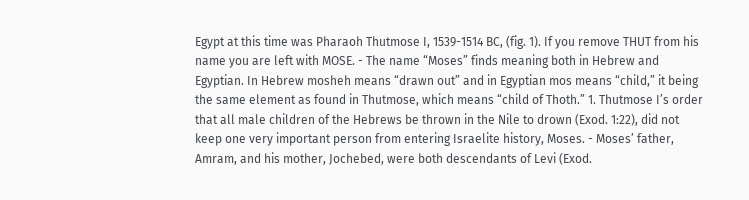Egypt at this time was Pharaoh Thutmose I, 1539-1514 BC, (fig. 1). If you remove THUT from his name you are left with MOSE. - The name “Moses” finds meaning both in Hebrew and Egyptian. In Hebrew mosheh means “drawn out” and in Egyptian mos means “child,” it being the same element as found in Thutmose, which means “child of Thoth.” 1. Thutmose I’s order that all male children of the Hebrews be thrown in the Nile to drown (Exod. 1:22), did not keep one very important person from entering Israelite history, Moses. - Moses’ father, Amram, and his mother, Jochebed, were both descendants of Levi (Exod.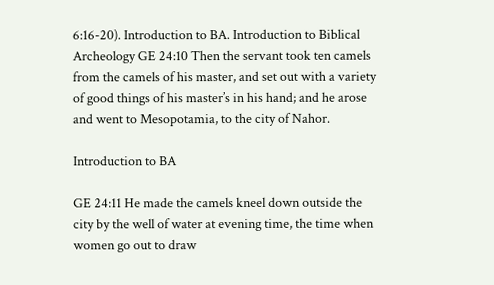6:16-20). Introduction to BA. Introduction to Biblical Archeology GE 24:10 Then the servant took ten camels from the camels of his master, and set out with a variety of good things of his master’s in his hand; and he arose and went to Mesopotamia, to the city of Nahor.

Introduction to BA

GE 24:11 He made the camels kneel down outside the city by the well of water at evening time, the time when women go out to draw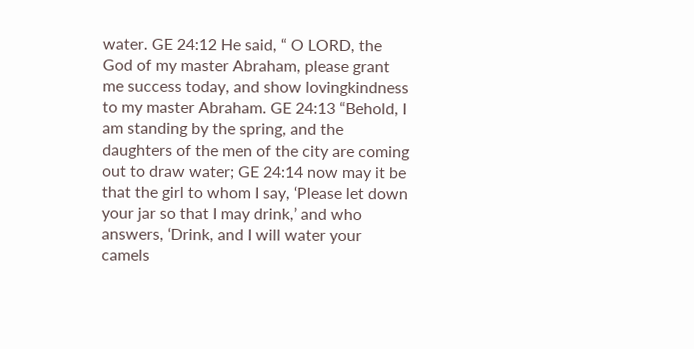water. GE 24:12 He said, “ O LORD, the God of my master Abraham, please grant me success today, and show lovingkindness to my master Abraham. GE 24:13 “Behold, I am standing by the spring, and the daughters of the men of the city are coming out to draw water; GE 24:14 now may it be that the girl to whom I say, ‘Please let down your jar so that I may drink,’ and who answers, ‘Drink, and I will water your camels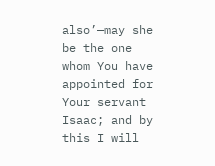also’—may she be the one whom You have appointed for Your servant Isaac; and by this I will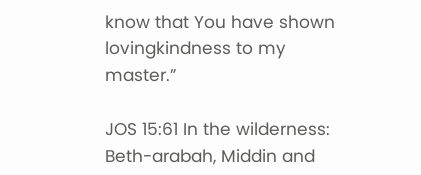know that You have shown lovingkindness to my master.”

JOS 15:61 In the wilderness: Beth-arabah, Middin and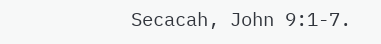Secacah, John 9:1-7.